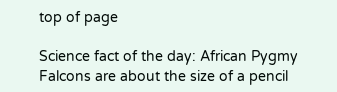top of page

Science fact of the day: African Pygmy Falcons are about the size of a pencil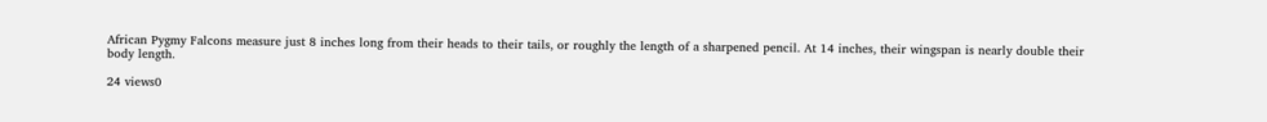African Pygmy Falcons measure just 8 inches long from their heads to their tails, or roughly the length of a sharpened pencil. At 14 inches, their wingspan is nearly double their body length.

24 views0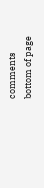comments
bottom of page